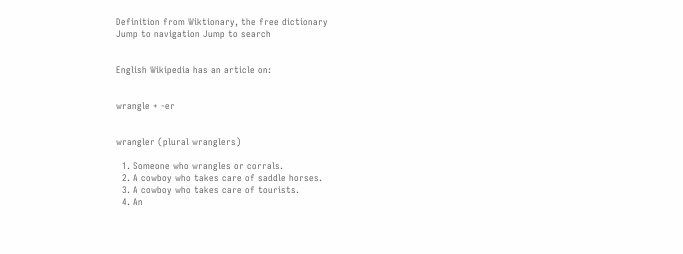Definition from Wiktionary, the free dictionary
Jump to navigation Jump to search


English Wikipedia has an article on:


wrangle + -er


wrangler (plural wranglers)

  1. Someone who wrangles or corrals.
  2. A cowboy who takes care of saddle horses.
  3. A cowboy who takes care of tourists.
  4. An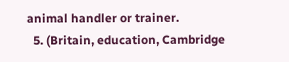animal handler or trainer.
  5. (Britain, education, Cambridge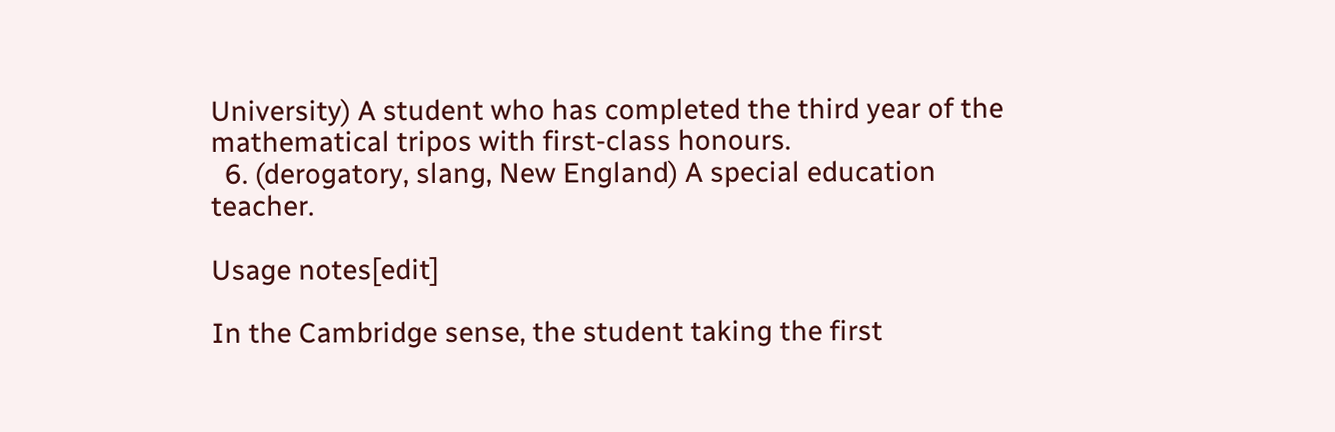University) A student who has completed the third year of the mathematical tripos with first-class honours.
  6. (derogatory, slang, New England) A special education teacher.

Usage notes[edit]

In the Cambridge sense, the student taking the first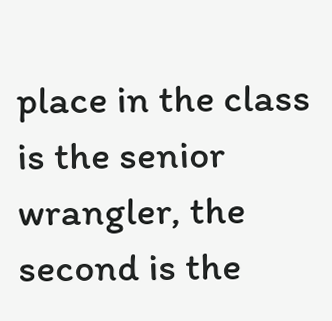place in the class is the senior wrangler, the second is the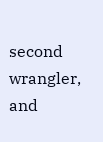second wrangler, and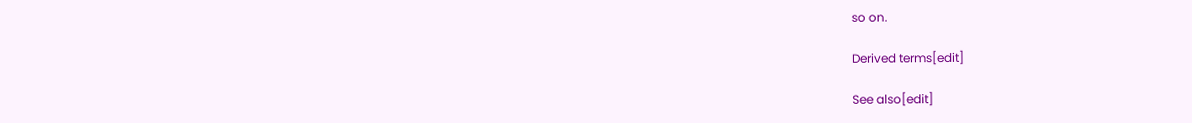so on.

Derived terms[edit]

See also[edit]